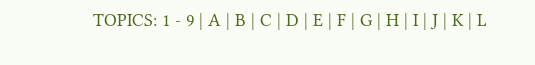TOPICS: 1 - 9 | A | B | C | D | E | F | G | H | I | J | K | L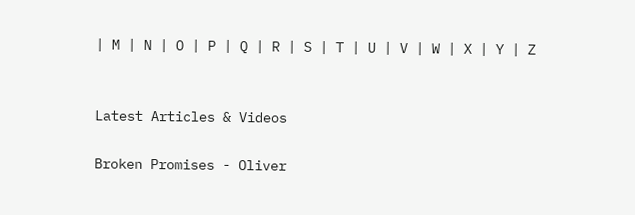| M | N | O | P | Q | R | S | T | U | V | W | X | Y | Z


Latest Articles & Videos

Broken Promises - Oliver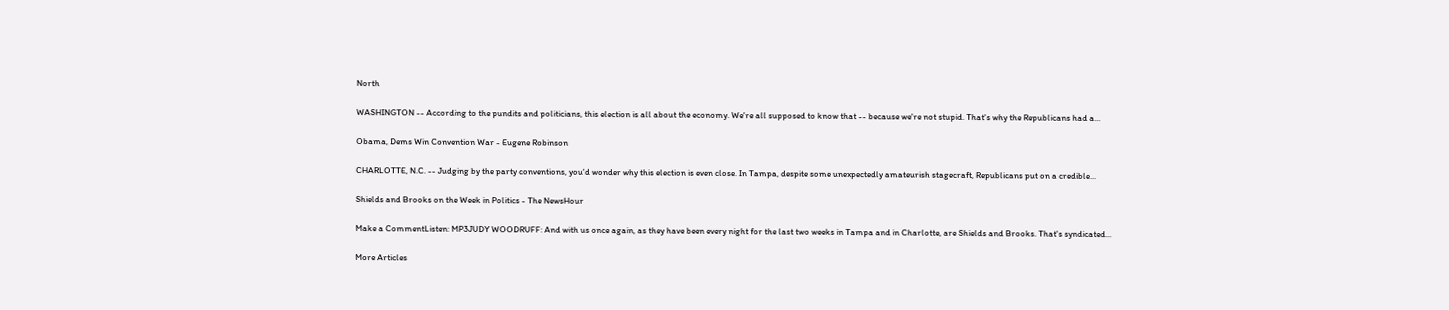North

WASHINGTON -- According to the pundits and politicians, this election is all about the economy. We're all supposed to know that -- because we're not stupid. That's why the Republicans had a...

Obama, Dems Win Convention War - Eugene Robinson

CHARLOTTE, N.C. -- Judging by the party conventions, you'd wonder why this election is even close. In Tampa, despite some unexpectedly amateurish stagecraft, Republicans put on a credible...

Shields and Brooks on the Week in Politics - The NewsHour

Make a CommentListen: MP3JUDY WOODRUFF: And with us once again, as they have been every night for the last two weeks in Tampa and in Charlotte, are Shields and Brooks. That's syndicated...

More Articles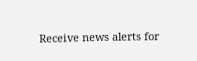Receive news alerts for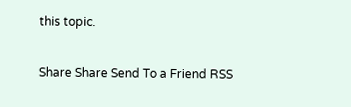this topic.

Share Share Send To a Friend RSS